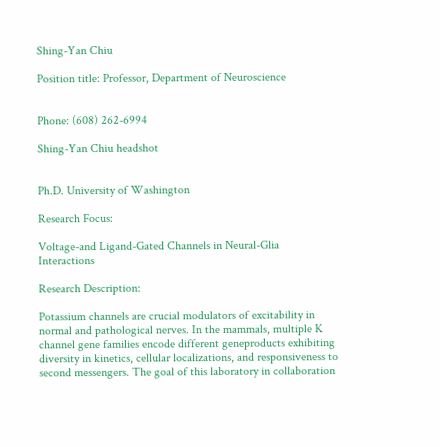Shing-Yan Chiu

Position title: Professor, Department of Neuroscience


Phone: (608) 262-6994

Shing-Yan Chiu headshot


Ph.D. University of Washington

Research Focus:

Voltage-and Ligand-Gated Channels in Neural-Glia Interactions

Research Description:

Potassium channels are crucial modulators of excitability in normal and pathological nerves. In the mammals, multiple K channel gene families encode different geneproducts exhibiting diversity in kinetics, cellular localizations, and responsiveness to second messengers. The goal of this laboratory in collaboration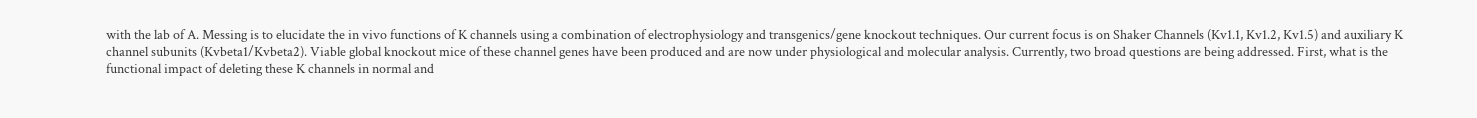with the lab of A. Messing is to elucidate the in vivo functions of K channels using a combination of electrophysiology and transgenics/gene knockout techniques. Our current focus is on Shaker Channels (Kv1.1, Kv1.2, Kv1.5) and auxiliary K channel subunits (Kvbeta1/Kvbeta2). Viable global knockout mice of these channel genes have been produced and are now under physiological and molecular analysis. Currently, two broad questions are being addressed. First, what is the functional impact of deleting these K channels in normal and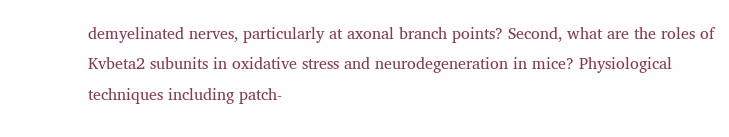demyelinated nerves, particularly at axonal branch points? Second, what are the roles of Kvbeta2 subunits in oxidative stress and neurodegeneration in mice? Physiological techniques including patch-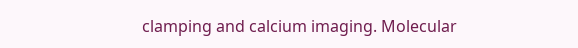clamping and calcium imaging. Molecular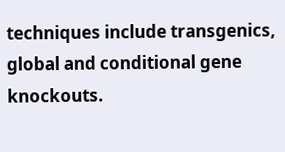techniques include transgenics, global and conditional gene knockouts.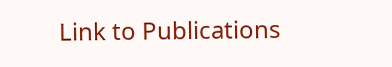Link to Publications